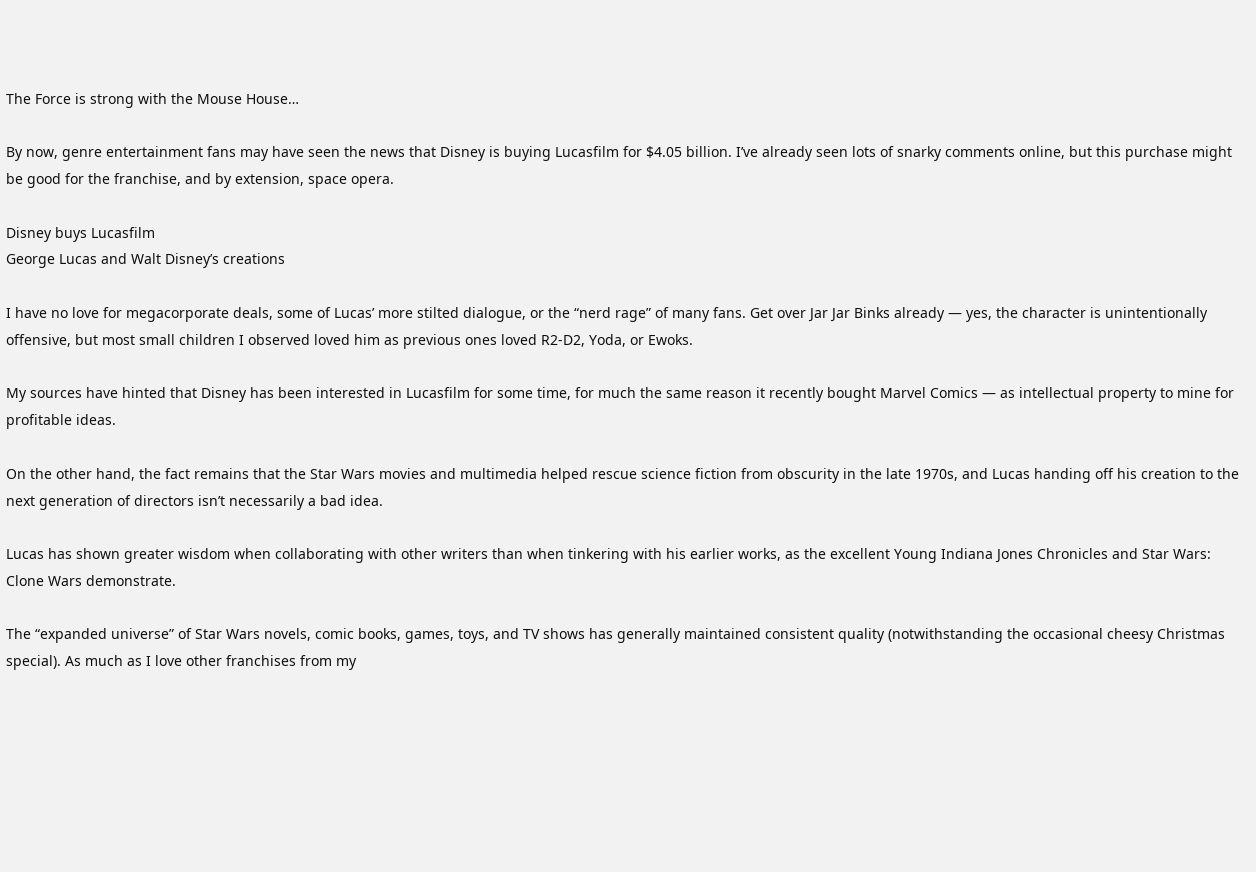The Force is strong with the Mouse House…

By now, genre entertainment fans may have seen the news that Disney is buying Lucasfilm for $4.05 billion. I’ve already seen lots of snarky comments online, but this purchase might be good for the franchise, and by extension, space opera.

Disney buys Lucasfilm
George Lucas and Walt Disney’s creations

I have no love for megacorporate deals, some of Lucas’ more stilted dialogue, or the “nerd rage” of many fans. Get over Jar Jar Binks already — yes, the character is unintentionally offensive, but most small children I observed loved him as previous ones loved R2-D2, Yoda, or Ewoks.

My sources have hinted that Disney has been interested in Lucasfilm for some time, for much the same reason it recently bought Marvel Comics — as intellectual property to mine for profitable ideas.

On the other hand, the fact remains that the Star Wars movies and multimedia helped rescue science fiction from obscurity in the late 1970s, and Lucas handing off his creation to the next generation of directors isn’t necessarily a bad idea.

Lucas has shown greater wisdom when collaborating with other writers than when tinkering with his earlier works, as the excellent Young Indiana Jones Chronicles and Star Wars: Clone Wars demonstrate.

The “expanded universe” of Star Wars novels, comic books, games, toys, and TV shows has generally maintained consistent quality (notwithstanding the occasional cheesy Christmas special). As much as I love other franchises from my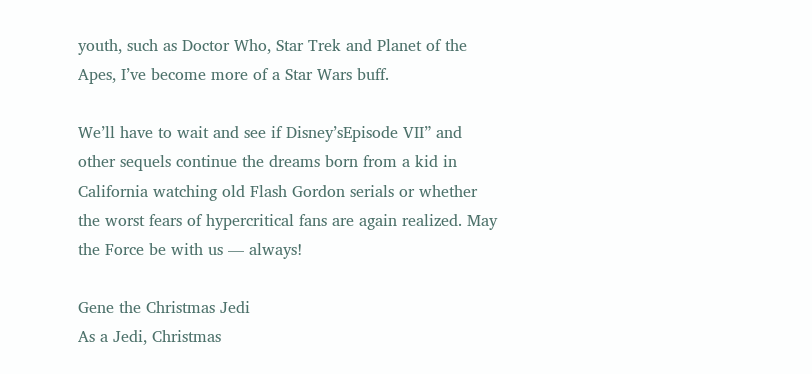youth, such as Doctor Who, Star Trek and Planet of the Apes, I’ve become more of a Star Wars buff.

We’ll have to wait and see if Disney’sEpisode VII” and other sequels continue the dreams born from a kid in California watching old Flash Gordon serials or whether the worst fears of hypercritical fans are again realized. May the Force be with us — always!

Gene the Christmas Jedi
As a Jedi, Christmas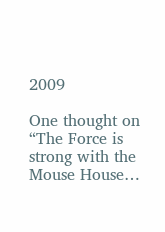2009

One thought on “The Force is strong with the Mouse House…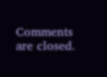Comments are closed.